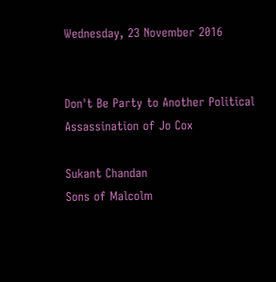Wednesday, 23 November 2016


Don't Be Party to Another Political Assassination of Jo Cox

Sukant Chandan
Sons of Malcolm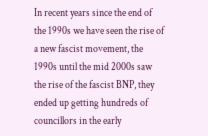In recent years since the end of the 1990s we have seen the rise of a new fascist movement, the 1990s until the mid 2000s saw the rise of the fascist BNP, they ended up getting hundreds of councillors in the early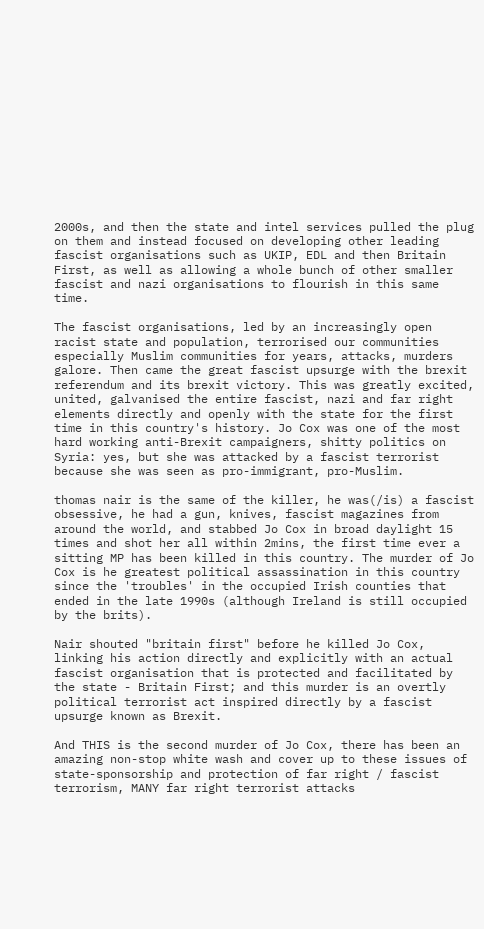2000s, and then the state and intel services pulled the plug on them and instead focused on developing other leading fascist organisations such as UKIP, EDL and then Britain First, as well as allowing a whole bunch of other smaller fascist and nazi organisations to flourish in this same time.

The fascist organisations, led by an increasingly open racist state and population, terrorised our communities especially Muslim communities for years, attacks, murders galore. Then came the great fascist upsurge with the brexit referendum and its brexit victory. This was greatly excited, united, galvanised the entire fascist, nazi and far right elements directly and openly with the state for the first time in this country's history. Jo Cox was one of the most hard working anti-Brexit campaigners, shitty politics on Syria: yes, but she was attacked by a fascist terrorist because she was seen as pro-immigrant, pro-Muslim.

thomas nair is the same of the killer, he was(/is) a fascist obsessive, he had a gun, knives, fascist magazines from around the world, and stabbed Jo Cox in broad daylight 15 times and shot her all within 2mins, the first time ever a sitting MP has been killed in this country. The murder of Jo Cox is he greatest political assassination in this country since the 'troubles' in the occupied Irish counties that ended in the late 1990s (although Ireland is still occupied by the brits).

Nair shouted "britain first" before he killed Jo Cox, linking his action directly and explicitly with an actual fascist organisation that is protected and facilitated by the state - Britain First; and this murder is an overtly political terrorist act inspired directly by a fascist upsurge known as Brexit.

And THIS is the second murder of Jo Cox, there has been an amazing non-stop white wash and cover up to these issues of state-sponsorship and protection of far right / fascist terrorism, MANY far right terrorist attacks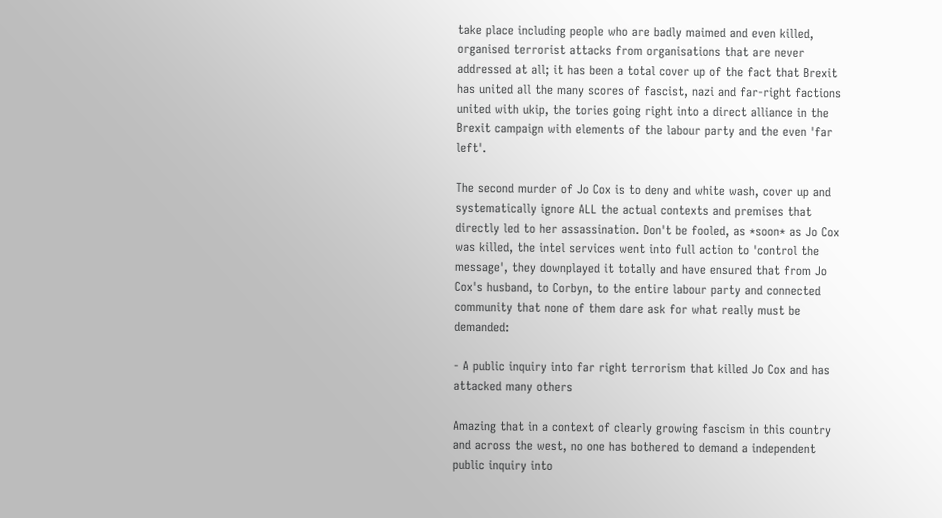take place including people who are badly maimed and even killed, organised terrorist attacks from organisations that are never addressed at all; it has been a total cover up of the fact that Brexit has united all the many scores of fascist, nazi and far-right factions united with ukip, the tories going right into a direct alliance in the Brexit campaign with elements of the labour party and the even 'far left'.

The second murder of Jo Cox is to deny and white wash, cover up and systematically ignore ALL the actual contexts and premises that directly led to her assassination. Don't be fooled, as *soon* as Jo Cox was killed, the intel services went into full action to 'control the message', they downplayed it totally and have ensured that from Jo Cox's husband, to Corbyn, to the entire labour party and connected community that none of them dare ask for what really must be demanded:

- A public inquiry into far right terrorism that killed Jo Cox and has attacked many others

Amazing that in a context of clearly growing fascism in this country and across the west, no one has bothered to demand a independent public inquiry into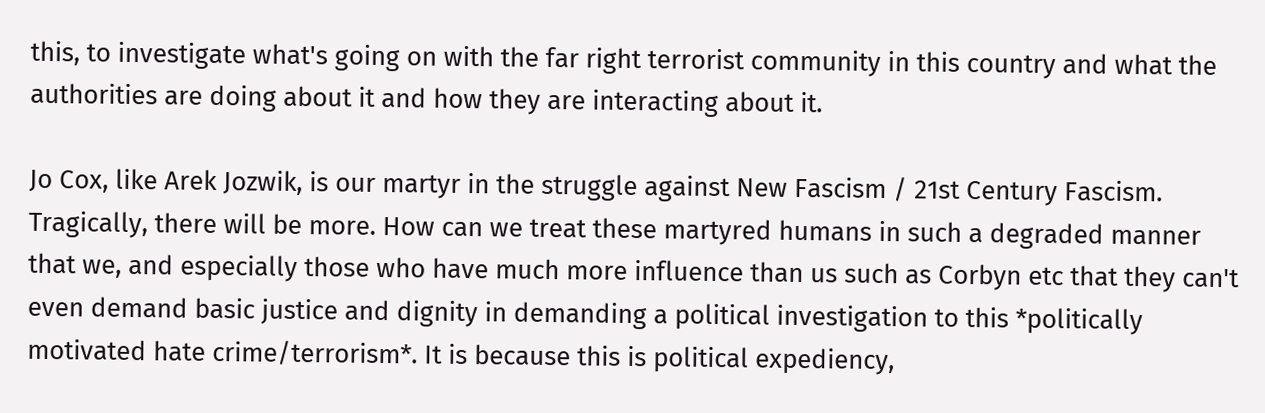this, to investigate what's going on with the far right terrorist community in this country and what the authorities are doing about it and how they are interacting about it.

Jo Cox, like Arek Jozwik, is our martyr in the struggle against New Fascism / 21st Century Fascism. Tragically, there will be more. How can we treat these martyred humans in such a degraded manner that we, and especially those who have much more influence than us such as Corbyn etc that they can't even demand basic justice and dignity in demanding a political investigation to this *politically motivated hate crime/terrorism*. It is because this is political expediency,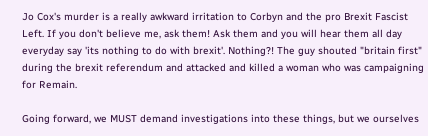Jo Cox's murder is a really awkward irritation to Corbyn and the pro Brexit Fascist Left. If you don't believe me, ask them! Ask them and you will hear them all day everyday say 'its nothing to do with brexit'. Nothing?! The guy shouted "britain first" during the brexit referendum and attacked and killed a woman who was campaigning for Remain.

Going forward, we MUST demand investigations into these things, but we ourselves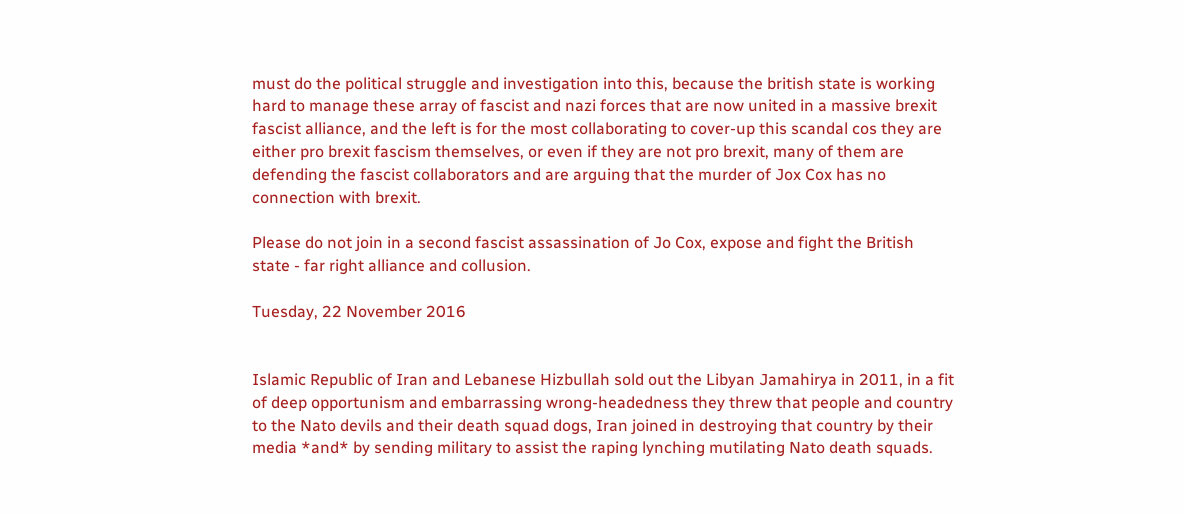must do the political struggle and investigation into this, because the british state is working hard to manage these array of fascist and nazi forces that are now united in a massive brexit fascist alliance, and the left is for the most collaborating to cover-up this scandal cos they are either pro brexit fascism themselves, or even if they are not pro brexit, many of them are defending the fascist collaborators and are arguing that the murder of Jox Cox has no connection with brexit.

Please do not join in a second fascist assassination of Jo Cox, expose and fight the British state - far right alliance and collusion.

Tuesday, 22 November 2016


Islamic Republic of Iran and Lebanese Hizbullah sold out the Libyan Jamahirya in 2011, in a fit of deep opportunism and embarrassing wrong-headedness they threw that people and country to the Nato devils and their death squad dogs, Iran joined in destroying that country by their media *and* by sending military to assist the raping lynching mutilating Nato death squads.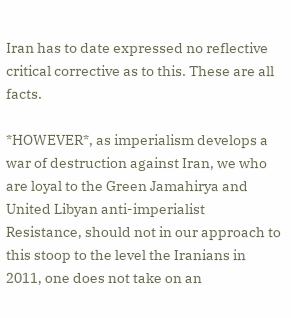Iran has to date expressed no reflective critical corrective as to this. These are all facts.

*HOWEVER*, as imperialism develops a war of destruction against Iran, we who are loyal to the Green Jamahirya and United Libyan anti-imperialist Resistance, should not in our approach to this stoop to the level the Iranians in 2011, one does not take on an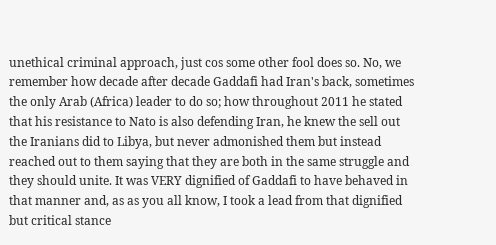unethical criminal approach, just cos some other fool does so. No, we remember how decade after decade Gaddafi had Iran's back, sometimes the only Arab (Africa) leader to do so; how throughout 2011 he stated that his resistance to Nato is also defending Iran, he knew the sell out the Iranians did to Libya, but never admonished them but instead reached out to them saying that they are both in the same struggle and they should unite. It was VERY dignified of Gaddafi to have behaved in that manner and, as as you all know, I took a lead from that dignified but critical stance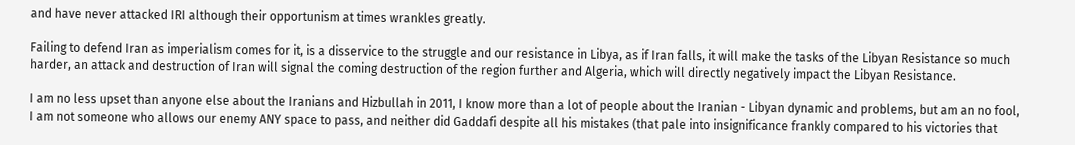and have never attacked IRI although their opportunism at times wrankles greatly.

Failing to defend Iran as imperialism comes for it, is a disservice to the struggle and our resistance in Libya, as if Iran falls, it will make the tasks of the Libyan Resistance so much harder, an attack and destruction of Iran will signal the coming destruction of the region further and Algeria, which will directly negatively impact the Libyan Resistance.

I am no less upset than anyone else about the Iranians and Hizbullah in 2011, I know more than a lot of people about the Iranian - Libyan dynamic and problems, but am an no fool, I am not someone who allows our enemy ANY space to pass, and neither did Gaddafi despite all his mistakes (that pale into insignificance frankly compared to his victories that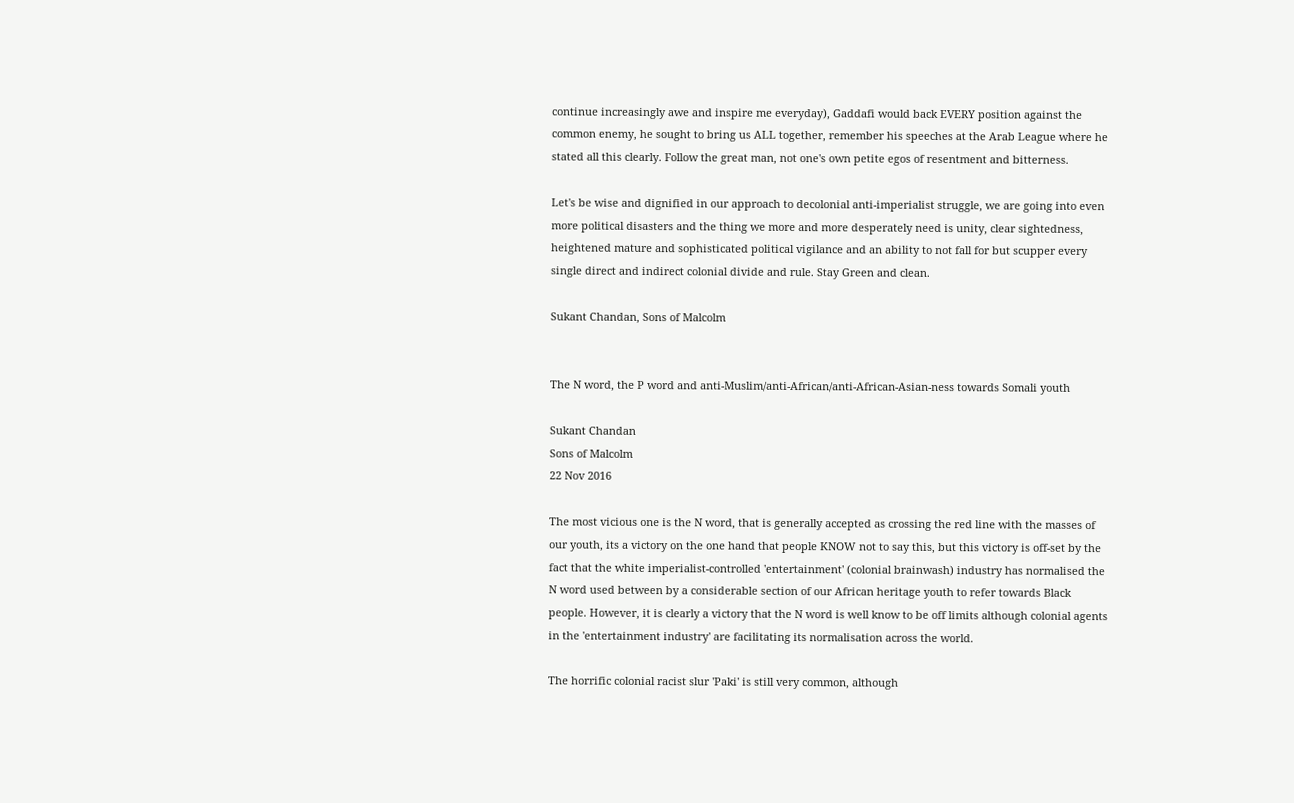continue increasingly awe and inspire me everyday), Gaddafi would back EVERY position against the common enemy, he sought to bring us ALL together, remember his speeches at the Arab League where he stated all this clearly. Follow the great man, not one's own petite egos of resentment and bitterness.

Let's be wise and dignified in our approach to decolonial anti-imperialist struggle, we are going into even more political disasters and the thing we more and more desperately need is unity, clear sightedness, heightened mature and sophisticated political vigilance and an ability to not fall for but scupper every single direct and indirect colonial divide and rule. Stay Green and clean.

Sukant Chandan, Sons of Malcolm


The N word, the P word and anti-Muslim/anti-African/anti-African-Asian-ness towards Somali youth

Sukant Chandan
Sons of Malcolm
22 Nov 2016

The most vicious one is the N word, that is generally accepted as crossing the red line with the masses of our youth, its a victory on the one hand that people KNOW not to say this, but this victory is off-set by the fact that the white imperialist-controlled 'entertainment' (colonial brainwash) industry has normalised the N word used between by a considerable section of our African heritage youth to refer towards Black people. However, it is clearly a victory that the N word is well know to be off limits although colonial agents in the 'entertainment industry' are facilitating its normalisation across the world.

The horrific colonial racist slur 'Paki' is still very common, although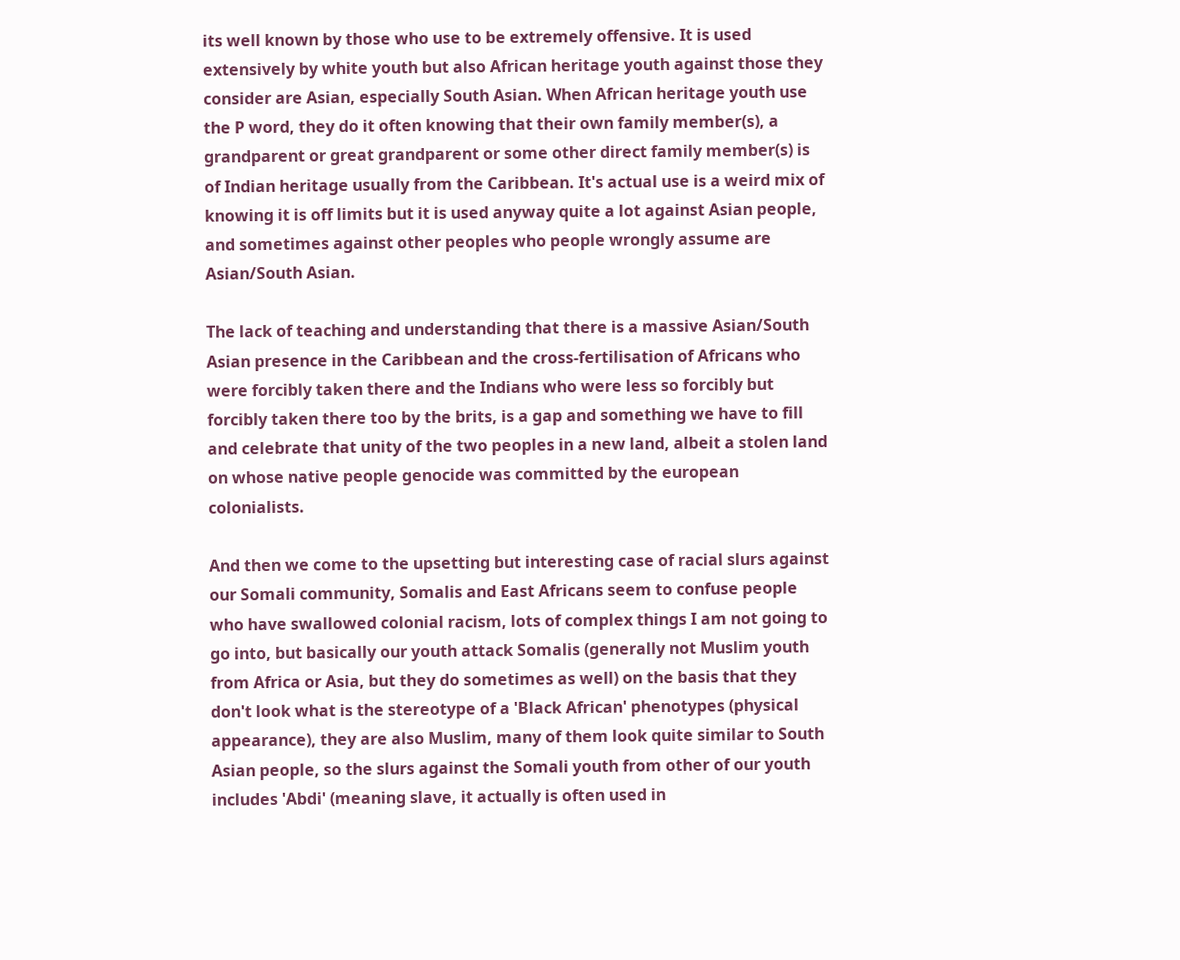its well known by those who use to be extremely offensive. It is used extensively by white youth but also African heritage youth against those they consider are Asian, especially South Asian. When African heritage youth use the P word, they do it often knowing that their own family member(s), a grandparent or great grandparent or some other direct family member(s) is of Indian heritage usually from the Caribbean. It's actual use is a weird mix of knowing it is off limits but it is used anyway quite a lot against Asian people, and sometimes against other peoples who people wrongly assume are Asian/South Asian.

The lack of teaching and understanding that there is a massive Asian/South Asian presence in the Caribbean and the cross-fertilisation of Africans who were forcibly taken there and the Indians who were less so forcibly but forcibly taken there too by the brits, is a gap and something we have to fill and celebrate that unity of the two peoples in a new land, albeit a stolen land on whose native people genocide was committed by the european colonialists.

And then we come to the upsetting but interesting case of racial slurs against our Somali community, Somalis and East Africans seem to confuse people who have swallowed colonial racism, lots of complex things I am not going to go into, but basically our youth attack Somalis (generally not Muslim youth from Africa or Asia, but they do sometimes as well) on the basis that they don't look what is the stereotype of a 'Black African' phenotypes (physical appearance), they are also Muslim, many of them look quite similar to South Asian people, so the slurs against the Somali youth from other of our youth includes 'Abdi' (meaning slave, it actually is often used in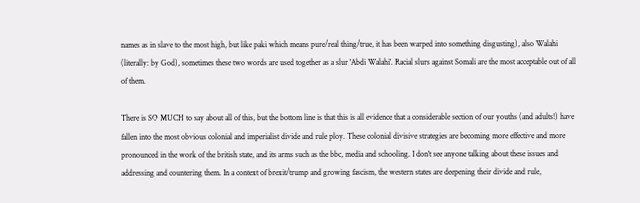names as in slave to the most high, but like paki which means pure/real thing/true, it has been warped into something disgusting), also Walahi (literally: by God), sometimes these two words are used together as a slur 'Abdi Walahi'. Racial slurs against Somali are the most acceptable out of all of them.

There is SO MUCH to say about all of this, but the bottom line is that this is all evidence that a considerable section of our youths (and adults!) have fallen into the most obvious colonial and imperialist divide and rule ploy. These colonial divisive strategies are becoming more effective and more pronounced in the work of the british state, and its arms such as the bbc, media and schooling. I don't see anyone talking about these issues and addressing and countering them. In a context of brexit/trump and growing fascism, the western states are deepening their divide and rule,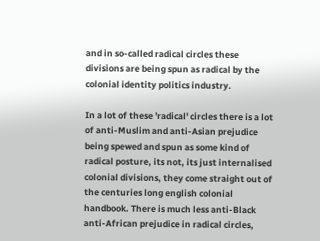and in so-called radical circles these divisions are being spun as radical by the colonial identity politics industry.

In a lot of these 'radical' circles there is a lot of anti-Muslim and anti-Asian prejudice being spewed and spun as some kind of radical posture, its not, its just internalised colonial divisions, they come straight out of the centuries long english colonial handbook. There is much less anti-Black anti-African prejudice in radical circles,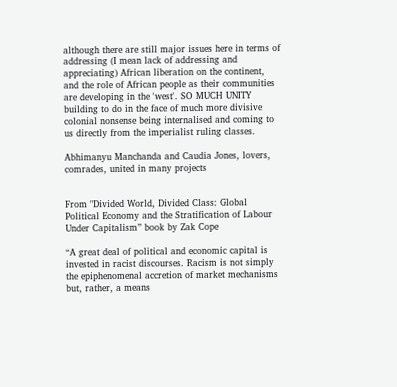although there are still major issues here in terms of addressing (I mean lack of addressing and appreciating) African liberation on the continent, and the role of African people as their communities are developing in the 'west'. SO MUCH UNITY building to do in the face of much more divisive colonial nonsense being internalised and coming to us directly from the imperialist ruling classes.

Abhimanyu Manchanda and Caudia Jones, lovers, comrades, united in many projects


From "Divided World, Divided Class: Global Political Economy and the Stratification of Labour Under Capitalism” book by Zak Cope

“A great deal of political and economic capital is invested in racist discourses. Racism is not simply the epiphenomenal accretion of market mechanisms but, rather, a means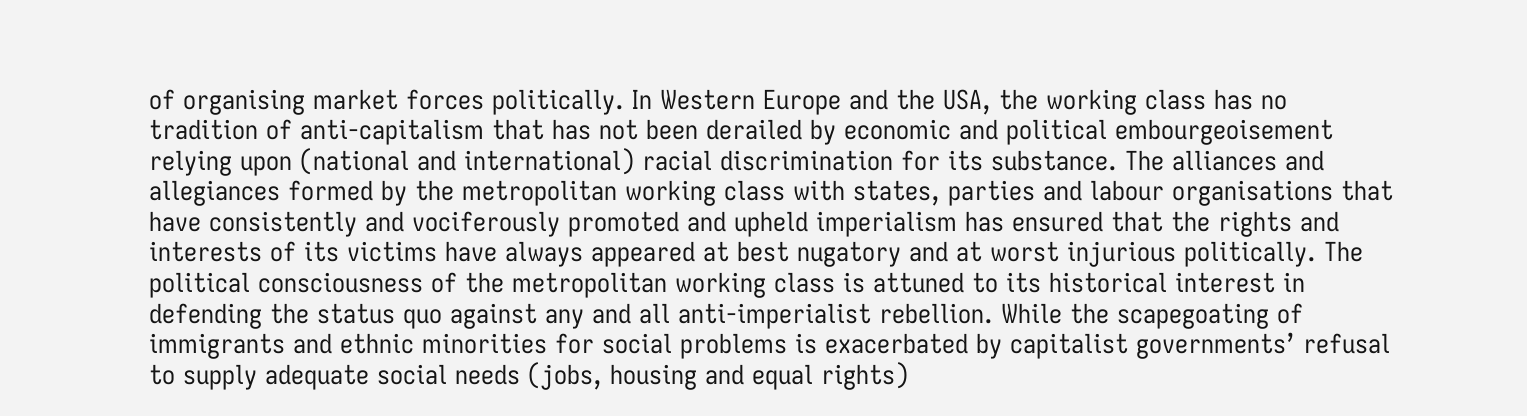of organising market forces politically. In Western Europe and the USA, the working class has no tradition of anti-capitalism that has not been derailed by economic and political embourgeoisement relying upon (national and international) racial discrimination for its substance. The alliances and allegiances formed by the metropolitan working class with states, parties and labour organisations that have consistently and vociferously promoted and upheld imperialism has ensured that the rights and interests of its victims have always appeared at best nugatory and at worst injurious politically. The political consciousness of the metropolitan working class is attuned to its historical interest in defending the status quo against any and all anti-imperialist rebellion. While the scapegoating of immigrants and ethnic minorities for social problems is exacerbated by capitalist governments’ refusal to supply adequate social needs (jobs, housing and equal rights)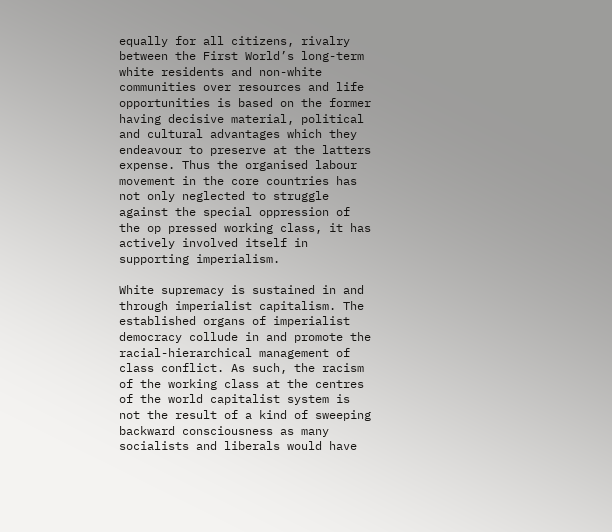equally for all citizens, rivalry between the First World’s long-term white residents and non-white communities over resources and life opportunities is based on the former having decisive material, political and cultural advantages which they endeavour to preserve at the latters expense. Thus the organised labour movement in the core countries has not only neglected to struggle against the special oppression of the op pressed working class, it has actively involved itself in supporting imperialism.

White supremacy is sustained in and through imperialist capitalism. The established organs of imperialist democracy collude in and promote the racial-hierarchical management of class conflict. As such, the racism of the working class at the centres of the world capitalist system is not the result of a kind of sweeping backward consciousness as many socialists and liberals would have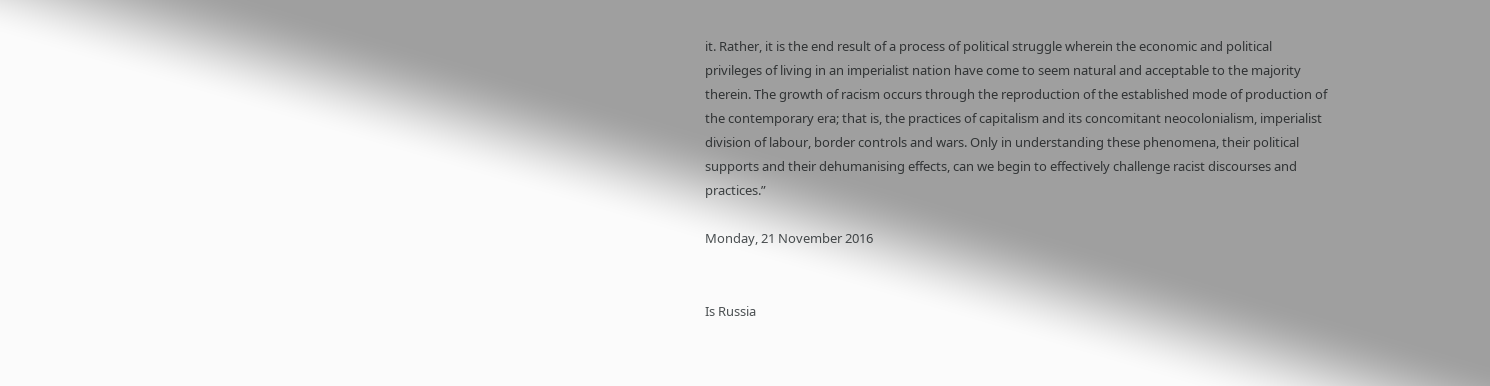it. Rather, it is the end result of a process of political struggle wherein the economic and political privileges of living in an imperialist nation have come to seem natural and acceptable to the majority therein. The growth of racism occurs through the reproduction of the established mode of production of the contemporary era; that is, the practices of capitalism and its concomitant neocolonialism, imperialist division of labour, border controls and wars. Only in understanding these phenomena, their political supports and their dehumanising effects, can we begin to effectively challenge racist discourses and practices.”

Monday, 21 November 2016


Is Russia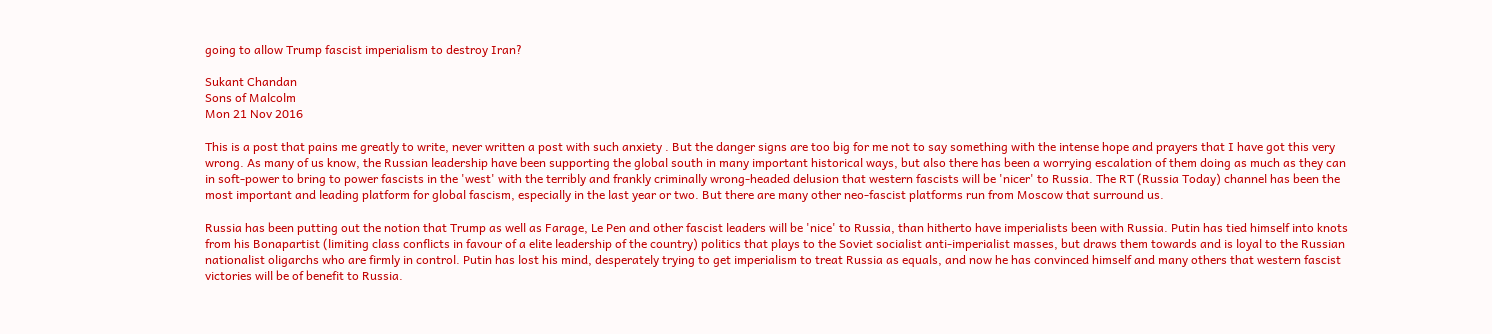going to allow Trump fascist imperialism to destroy Iran?

Sukant Chandan
Sons of Malcolm
Mon 21 Nov 2016

This is a post that pains me greatly to write, never written a post with such anxiety . But the danger signs are too big for me not to say something with the intense hope and prayers that I have got this very wrong. As many of us know, the Russian leadership have been supporting the global south in many important historical ways, but also there has been a worrying escalation of them doing as much as they can in soft-power to bring to power fascists in the 'west' with the terribly and frankly criminally wrong-headed delusion that western fascists will be 'nicer' to Russia. The RT (Russia Today) channel has been the most important and leading platform for global fascism, especially in the last year or two. But there are many other neo-fascist platforms run from Moscow that surround us.

Russia has been putting out the notion that Trump as well as Farage, Le Pen and other fascist leaders will be 'nice' to Russia, than hitherto have imperialists been with Russia. Putin has tied himself into knots from his Bonapartist (limiting class conflicts in favour of a elite leadership of the country) politics that plays to the Soviet socialist anti-imperialist masses, but draws them towards and is loyal to the Russian nationalist oligarchs who are firmly in control. Putin has lost his mind, desperately trying to get imperialism to treat Russia as equals, and now he has convinced himself and many others that western fascist victories will be of benefit to Russia.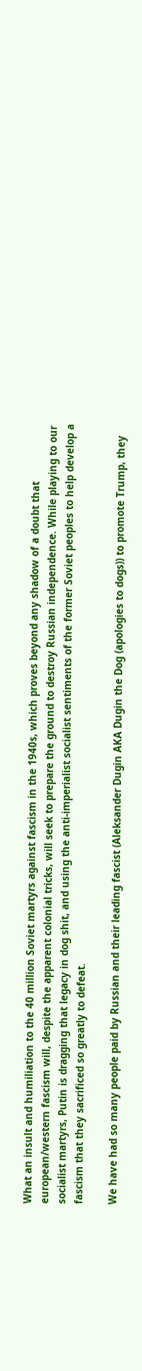What an insult and humiliation to the 40 million Soviet martyrs against fascism in the 1940s, which proves beyond any shadow of a doubt that european/western fascism will, despite the apparent colonial tricks, will seek to prepare the ground to destroy Russian independence. While playing to our socialist martyrs, Putin is dragging that legacy in dog shit, and using the anti-imperialist socialist sentiments of the former Soviet peoples to help develop a fascism that they sacrificed so greatly to defeat.

We have had so many people paid by Russian and their leading fascist (Aleksander Dugin AKA Dugin the Dog (apologies to dogs)) to promote Trump, they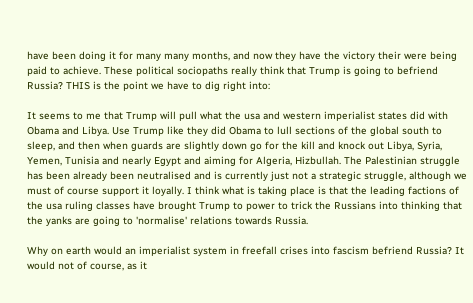have been doing it for many many months, and now they have the victory their were being paid to achieve. These political sociopaths really think that Trump is going to befriend Russia? THIS is the point we have to dig right into:

It seems to me that Trump will pull what the usa and western imperialist states did with Obama and Libya. Use Trump like they did Obama to lull sections of the global south to sleep, and then when guards are slightly down go for the kill and knock out Libya, Syria, Yemen, Tunisia and nearly Egypt and aiming for Algeria, Hizbullah. The Palestinian struggle has been already been neutralised and is currently just not a strategic struggle, although we must of course support it loyally. I think what is taking place is that the leading factions of the usa ruling classes have brought Trump to power to trick the Russians into thinking that the yanks are going to 'normalise' relations towards Russia.

Why on earth would an imperialist system in freefall crises into fascism befriend Russia? It would not of course, as it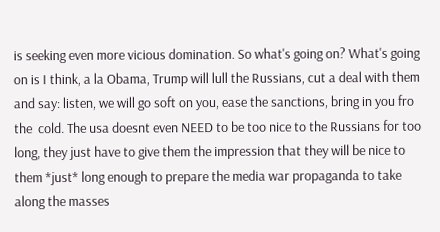is seeking even more vicious domination. So what's going on? What's going on is I think, a la Obama, Trump will lull the Russians, cut a deal with them and say: listen, we will go soft on you, ease the sanctions, bring in you fro the  cold. The usa doesnt even NEED to be too nice to the Russians for too long, they just have to give them the impression that they will be nice to them *just* long enough to prepare the media war propaganda to take along the masses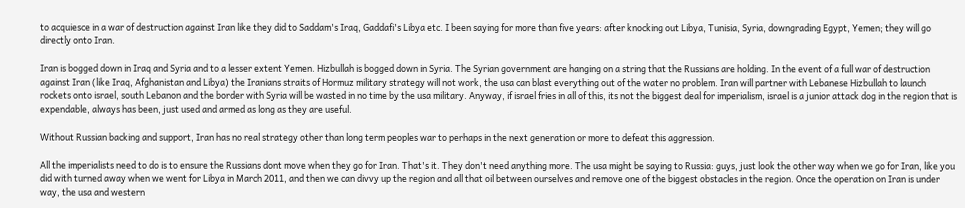to acquiesce in a war of destruction against Iran like they did to Saddam's Iraq, Gaddafi's Libya etc. I been saying for more than five years: after knocking out Libya, Tunisia, Syria, downgrading Egypt, Yemen; they will go directly onto Iran.

Iran is bogged down in Iraq and Syria and to a lesser extent Yemen. Hizbullah is bogged down in Syria. The Syrian government are hanging on a string that the Russians are holding. In the event of a full war of destruction against Iran (like Iraq, Afghanistan and Libya) the Iranians straits of Hormuz military strategy will not work, the usa can blast everything out of the water no problem. Iran will partner with Lebanese Hizbullah to launch rockets onto israel, south Lebanon and the border with Syria will be wasted in no time by the usa military. Anyway, if israel fries in all of this, its not the biggest deal for imperialism, israel is a junior attack dog in the region that is expendable, always has been, just used and armed as long as they are useful.

Without Russian backing and support, Iran has no real strategy other than long term peoples war to perhaps in the next generation or more to defeat this aggression.

All the imperialists need to do is to ensure the Russians dont move when they go for Iran. That's it. They don't need anything more. The usa might be saying to Russia: guys, just look the other way when we go for Iran, like you did with turned away when we went for Libya in March 2011, and then we can divvy up the region and all that oil between ourselves and remove one of the biggest obstacles in the region. Once the operation on Iran is under way, the usa and western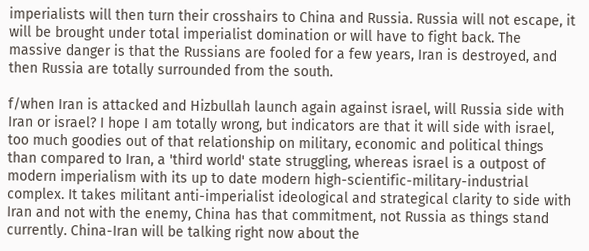imperialists will then turn their crosshairs to China and Russia. Russia will not escape, it will be brought under total imperialist domination or will have to fight back. The massive danger is that the Russians are fooled for a few years, Iran is destroyed, and then Russia are totally surrounded from the south.

f/when Iran is attacked and Hizbullah launch again against israel, will Russia side with Iran or israel? I hope I am totally wrong, but indicators are that it will side with israel, too much goodies out of that relationship on military, economic and political things than compared to Iran, a 'third world' state struggling, whereas israel is a outpost of modern imperialism with its up to date modern high-scientific-military-industrial complex. It takes militant anti-imperialist ideological and strategical clarity to side with Iran and not with the enemy, China has that commitment, not Russia as things stand currently. China-Iran will be talking right now about the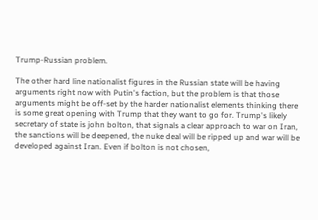Trump-Russian problem.

The other hard line nationalist figures in the Russian state will be having arguments right now with Putin's faction, but the problem is that those arguments might be off-set by the harder nationalist elements thinking there is some great opening with Trump that they want to go for. Trump's likely secretary of state is john bolton, that signals a clear approach to war on Iran, the sanctions will be deepened, the nuke deal will be ripped up and war will be developed against Iran. Even if bolton is not chosen,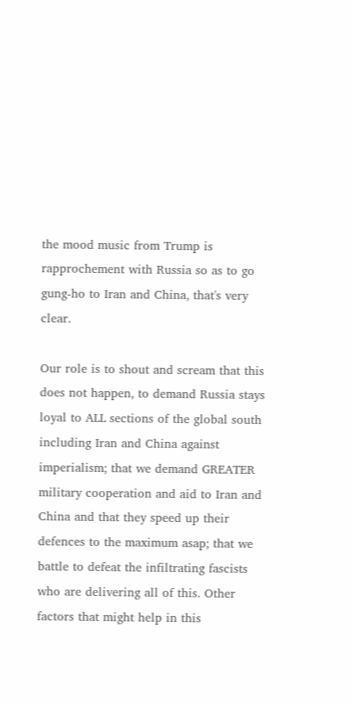the mood music from Trump is rapprochement with Russia so as to go gung-ho to Iran and China, that's very clear.

Our role is to shout and scream that this does not happen, to demand Russia stays loyal to ALL sections of the global south including Iran and China against imperialism; that we demand GREATER military cooperation and aid to Iran and China and that they speed up their defences to the maximum asap; that we battle to defeat the infiltrating fascists who are delivering all of this. Other factors that might help in this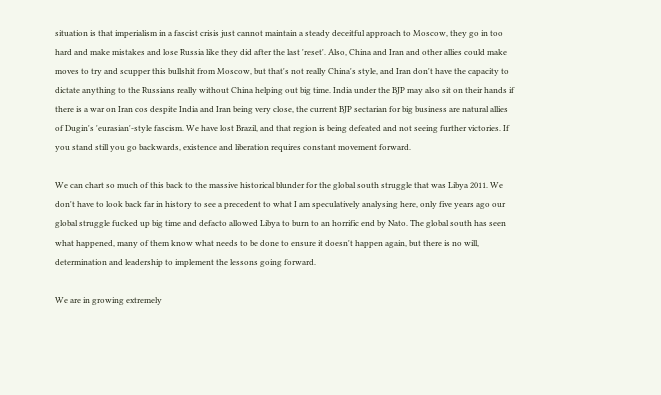situation is that imperialism in a fascist crisis just cannot maintain a steady deceitful approach to Moscow, they go in too hard and make mistakes and lose Russia like they did after the last 'reset'. Also, China and Iran and other allies could make moves to try and scupper this bullshit from Moscow, but that's not really China's style, and Iran don't have the capacity to dictate anything to the Russians really without China helping out big time. India under the BJP may also sit on their hands if there is a war on Iran cos despite India and Iran being very close, the current BJP sectarian for big business are natural allies of Dugin's 'eurasian'-style fascism. We have lost Brazil, and that region is being defeated and not seeing further victories. If you stand still you go backwards, existence and liberation requires constant movement forward.

We can chart so much of this back to the massive historical blunder for the global south struggle that was Libya 2011. We don't have to look back far in history to see a precedent to what I am speculatively analysing here, only five years ago our global struggle fucked up big time and defacto allowed Libya to burn to an horrific end by Nato. The global south has seen what happened, many of them know what needs to be done to ensure it doesn't happen again, but there is no will, determination and leadership to implement the lessons going forward.

We are in growing extremely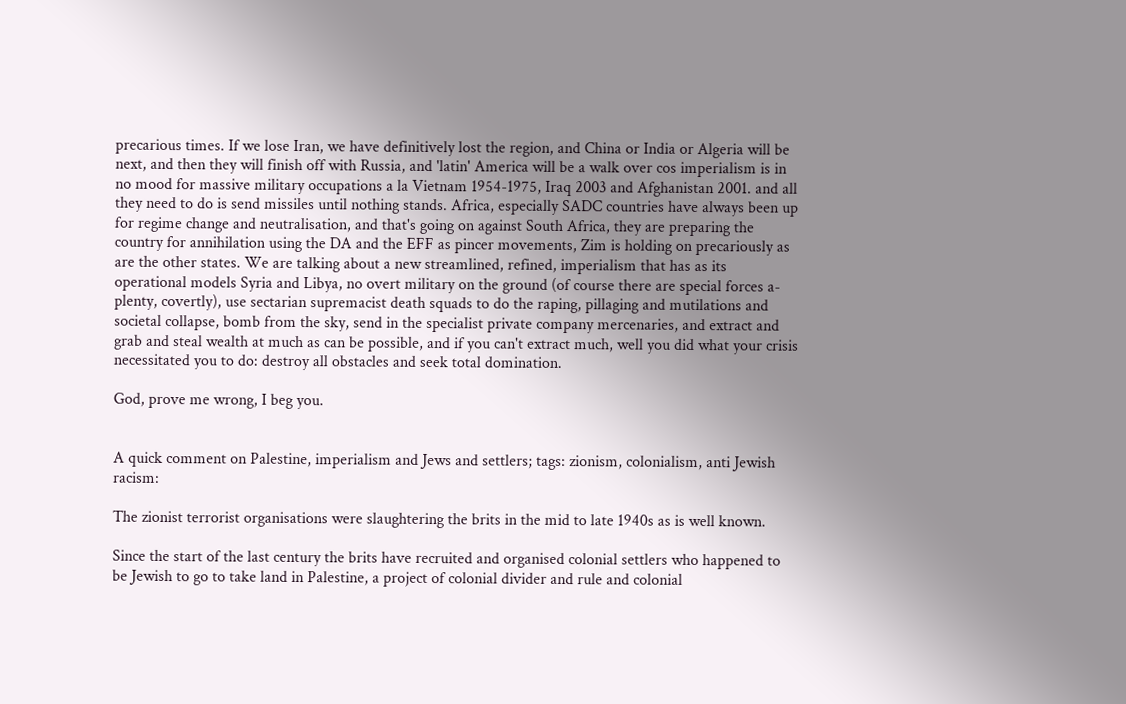precarious times. If we lose Iran, we have definitively lost the region, and China or India or Algeria will be next, and then they will finish off with Russia, and 'latin' America will be a walk over cos imperialism is in no mood for massive military occupations a la Vietnam 1954-1975, Iraq 2003 and Afghanistan 2001. and all they need to do is send missiles until nothing stands. Africa, especially SADC countries have always been up for regime change and neutralisation, and that's going on against South Africa, they are preparing the country for annihilation using the DA and the EFF as pincer movements, Zim is holding on precariously as are the other states. We are talking about a new streamlined, refined, imperialism that has as its operational models Syria and Libya, no overt military on the ground (of course there are special forces a-plenty, covertly), use sectarian supremacist death squads to do the raping, pillaging and mutilations and societal collapse, bomb from the sky, send in the specialist private company mercenaries, and extract and grab and steal wealth at much as can be possible, and if you can't extract much, well you did what your crisis necessitated you to do: destroy all obstacles and seek total domination.

God, prove me wrong, I beg you.


A quick comment on Palestine, imperialism and Jews and settlers; tags: zionism, colonialism, anti Jewish racism:

The zionist terrorist organisations were slaughtering the brits in the mid to late 1940s as is well known.

Since the start of the last century the brits have recruited and organised colonial settlers who happened to be Jewish to go to take land in Palestine, a project of colonial divider and rule and colonial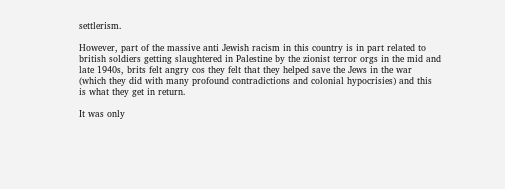settlerism.

However, part of the massive anti Jewish racism in this country is in part related to british soldiers getting slaughtered in Palestine by the zionist terror orgs in the mid and late 1940s, brits felt angry cos they felt that they helped save the Jews in the war (which they did with many profound contradictions and colonial hypocrisies) and this is what they get in return.

It was only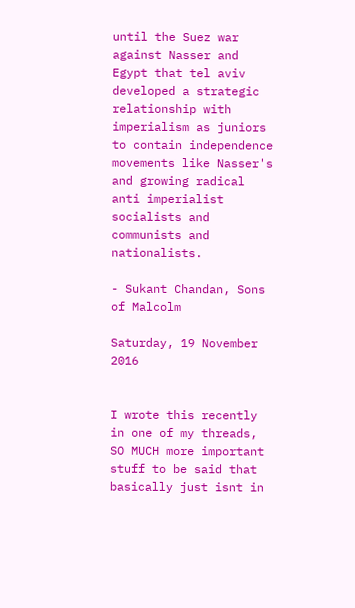until the Suez war against Nasser and Egypt that tel aviv developed a strategic relationship with imperialism as juniors to contain independence movements like Nasser's and growing radical anti imperialist socialists and communists and nationalists.

- Sukant Chandan, Sons of Malcolm

Saturday, 19 November 2016


I wrote this recently in one of my threads, SO MUCH more important stuff to be said that basically just isnt in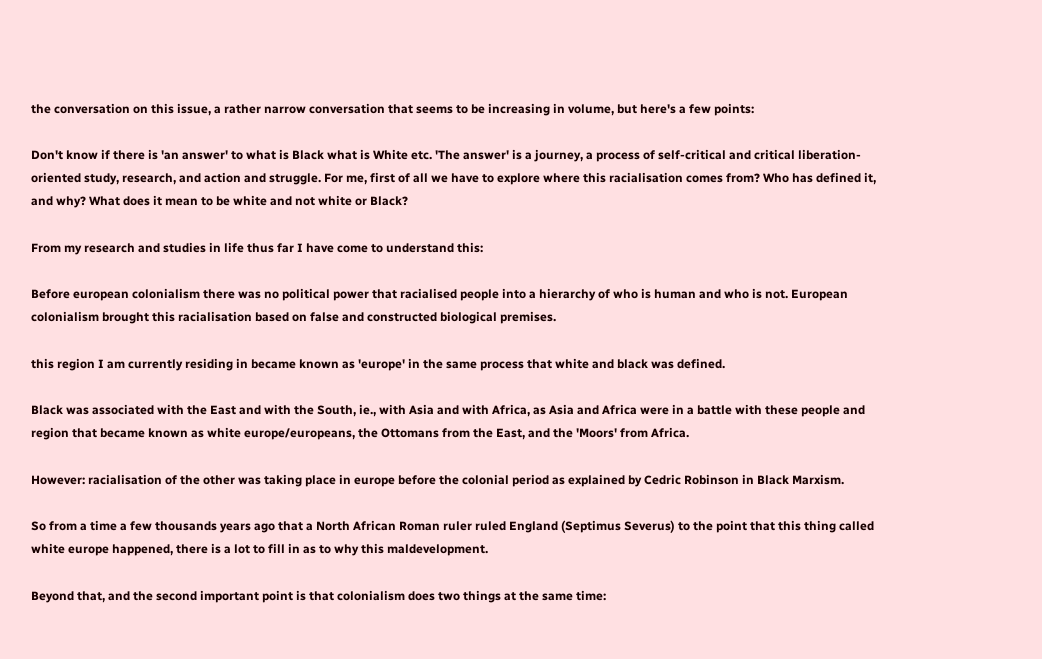the conversation on this issue, a rather narrow conversation that seems to be increasing in volume, but here's a few points:

Don't know if there is 'an answer' to what is Black what is White etc. 'The answer' is a journey, a process of self-critical and critical liberation-oriented study, research, and action and struggle. For me, first of all we have to explore where this racialisation comes from? Who has defined it, and why? What does it mean to be white and not white or Black?

From my research and studies in life thus far I have come to understand this:

Before european colonialism there was no political power that racialised people into a hierarchy of who is human and who is not. European colonialism brought this racialisation based on false and constructed biological premises.

this region I am currently residing in became known as 'europe' in the same process that white and black was defined.

Black was associated with the East and with the South, ie., with Asia and with Africa, as Asia and Africa were in a battle with these people and region that became known as white europe/europeans, the Ottomans from the East, and the 'Moors' from Africa.

However: racialisation of the other was taking place in europe before the colonial period as explained by Cedric Robinson in Black Marxism.

So from a time a few thousands years ago that a North African Roman ruler ruled England (Septimus Severus) to the point that this thing called white europe happened, there is a lot to fill in as to why this maldevelopment.

Beyond that, and the second important point is that colonialism does two things at the same time: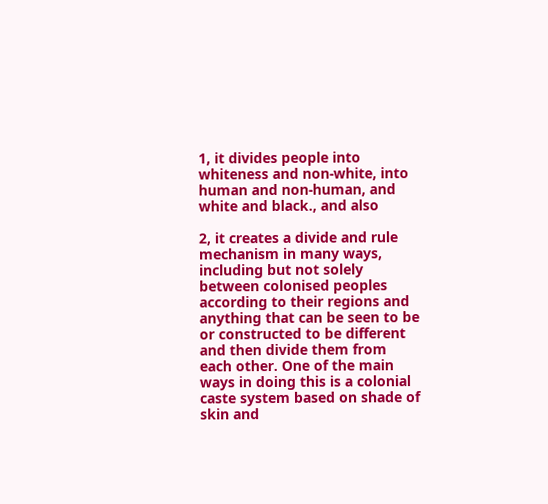1, it divides people into whiteness and non-white, into human and non-human, and white and black., and also

2, it creates a divide and rule mechanism in many ways, including but not solely between colonised peoples according to their regions and anything that can be seen to be or constructed to be different and then divide them from each other. One of the main ways in doing this is a colonial caste system based on shade of skin and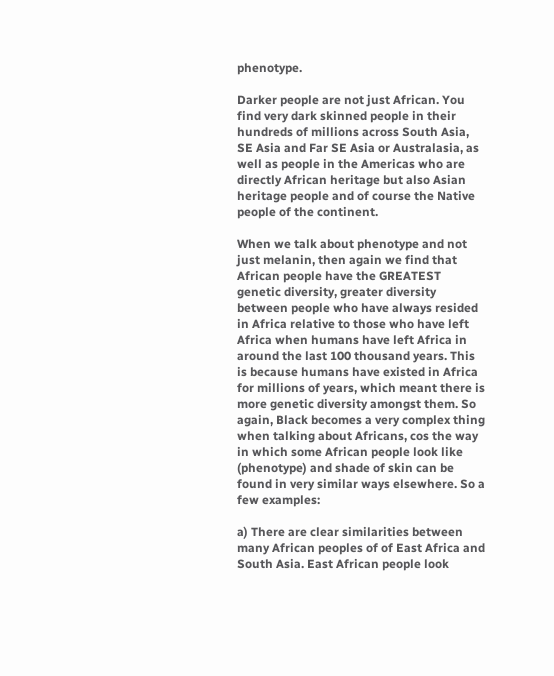phenotype.

Darker people are not just African. You find very dark skinned people in their hundreds of millions across South Asia, SE Asia and Far SE Asia or Australasia, as well as people in the Americas who are directly African heritage but also Asian heritage people and of course the Native people of the continent.

When we talk about phenotype and not just melanin, then again we find that African people have the GREATEST genetic diversity, greater diversity between people who have always resided in Africa relative to those who have left Africa when humans have left Africa in around the last 100 thousand years. This is because humans have existed in Africa for millions of years, which meant there is more genetic diversity amongst them. So again, Black becomes a very complex thing when talking about Africans, cos the way in which some African people look like (phenotype) and shade of skin can be found in very similar ways elsewhere. So a few examples:

a) There are clear similarities between many African peoples of of East Africa and South Asia. East African people look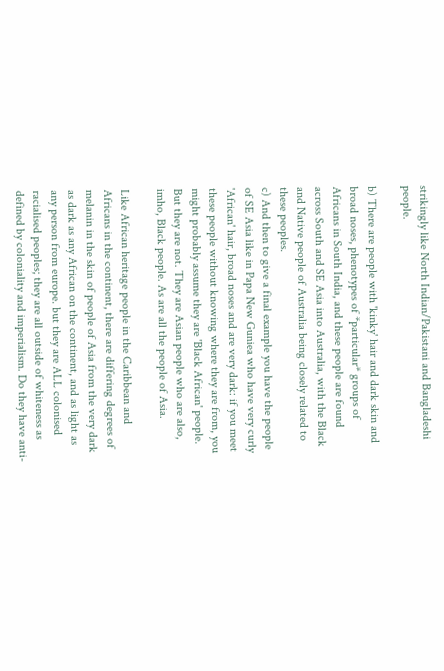strikingly like North Indian/Pakistani and Bangladeshi people.

b) There are people with 'kinky' hair and dark skin and broad noses, phenotypes of *particular* groups of Africans in South India, and these people are found across South and SE Asia into Australia, with the Black and Native people of Australia being closely related to these peoples.
c) And then to give a final example you have the people of SE Asia like in Papa New Guniea who have very curly 'African' hair, broad noses and are very dark: if you meet these people without knowing where they are from, you might probably assume they are 'Black African' people. But they are not. They are Asian people who are also, imho, Black people. As are all the people of Asia.

Like African heritage people in the Caribbean and Africans in the continent, there are differing degrees of melanin in the skin of people of Asia from the very dark as dark as any African on the continent, and as light as any person from europe. but they are ALL colonised racialised peoples; they are all outside of whiteness as defined by coloniality and imperialism. Do they have anti-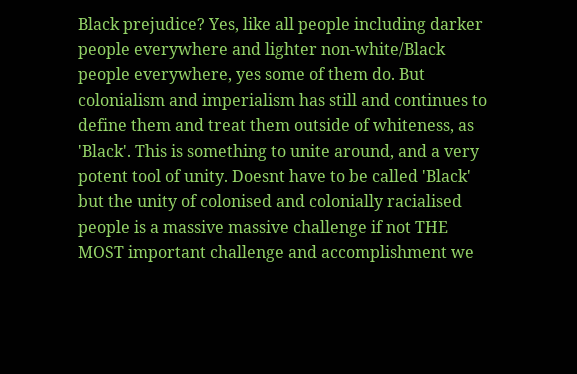Black prejudice? Yes, like all people including darker people everywhere and lighter non-white/Black people everywhere, yes some of them do. But colonialism and imperialism has still and continues to define them and treat them outside of whiteness, as 'Black'. This is something to unite around, and a very potent tool of unity. Doesnt have to be called 'Black' but the unity of colonised and colonially racialised people is a massive massive challenge if not THE MOST important challenge and accomplishment we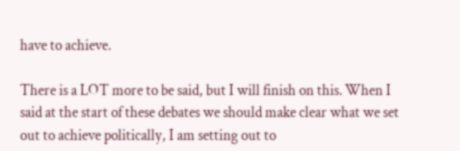have to achieve.

There is a LOT more to be said, but I will finish on this. When I said at the start of these debates we should make clear what we set out to achieve politically, I am setting out to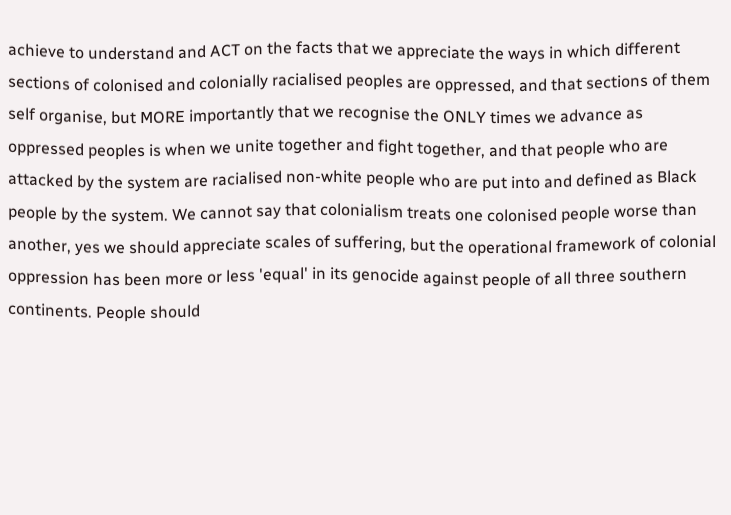achieve to understand and ACT on the facts that we appreciate the ways in which different sections of colonised and colonially racialised peoples are oppressed, and that sections of them self organise, but MORE importantly that we recognise the ONLY times we advance as oppressed peoples is when we unite together and fight together, and that people who are attacked by the system are racialised non-white people who are put into and defined as Black people by the system. We cannot say that colonialism treats one colonised people worse than another, yes we should appreciate scales of suffering, but the operational framework of colonial oppression has been more or less 'equal' in its genocide against people of all three southern continents. People should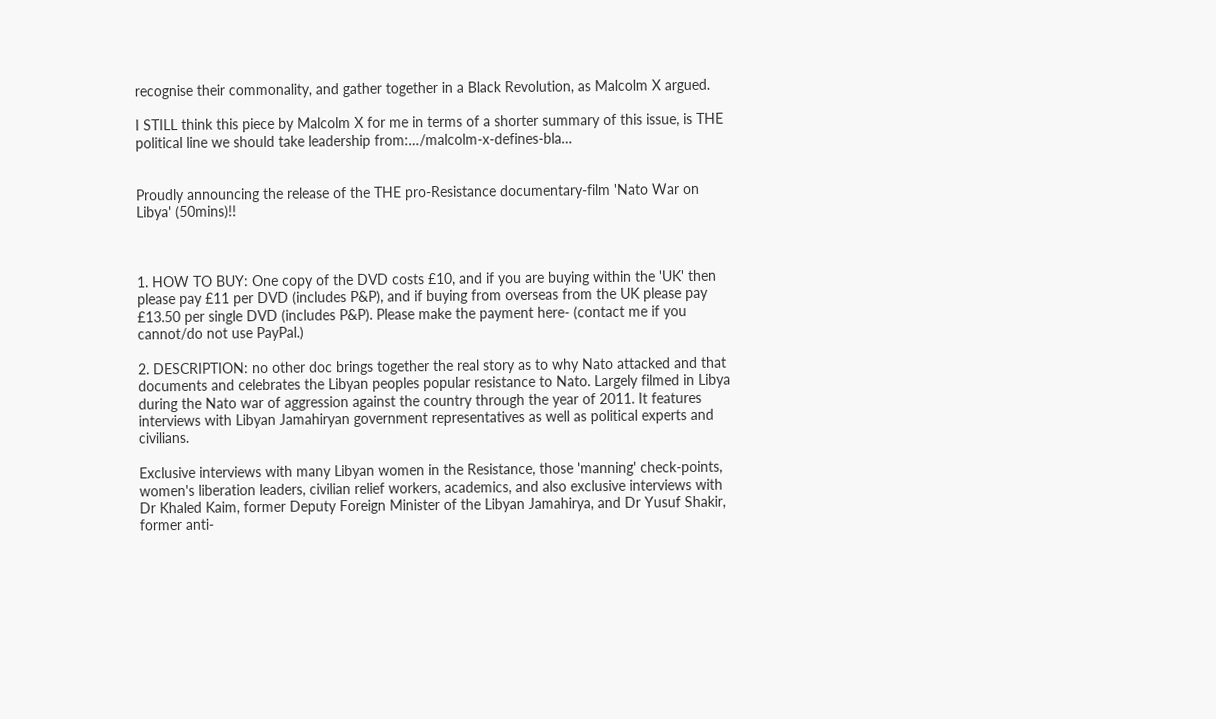recognise their commonality, and gather together in a Black Revolution, as Malcolm X argued.

I STILL think this piece by Malcolm X for me in terms of a shorter summary of this issue, is THE political line we should take leadership from:…/malcolm-x-defines-bla…


Proudly announcing the release of the THE pro-Resistance documentary-film 'Nato War on Libya' (50mins)!!



1. HOW TO BUY: One copy of the DVD costs £10, and if you are buying within the 'UK' then please pay £11 per DVD (includes P&P), and if buying from overseas from the UK please pay £13.50 per single DVD (includes P&P). Please make the payment here- (contact me if you cannot/do not use PayPal.)

2. DESCRIPTION: no other doc brings together the real story as to why Nato attacked and that documents and celebrates the Libyan peoples popular resistance to Nato. Largely filmed in Libya during the Nato war of aggression against the country through the year of 2011. It features interviews with Libyan Jamahiryan government representatives as well as political experts and civilians.

Exclusive interviews with many Libyan women in the Resistance, those 'manning' check-points, women's liberation leaders, civilian relief workers, academics, and also exclusive interviews with Dr Khaled Kaim, former Deputy Foreign Minister of the Libyan Jamahirya, and Dr Yusuf Shakir, former anti-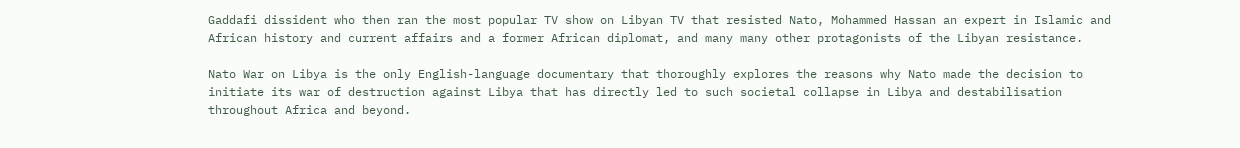Gaddafi dissident who then ran the most popular TV show on Libyan TV that resisted Nato, Mohammed Hassan an expert in Islamic and African history and current affairs and a former African diplomat, and many many other protagonists of the Libyan resistance.

Nato War on Libya is the only English-language documentary that thoroughly explores the reasons why Nato made the decision to initiate its war of destruction against Libya that has directly led to such societal collapse in Libya and destabilisation throughout Africa and beyond.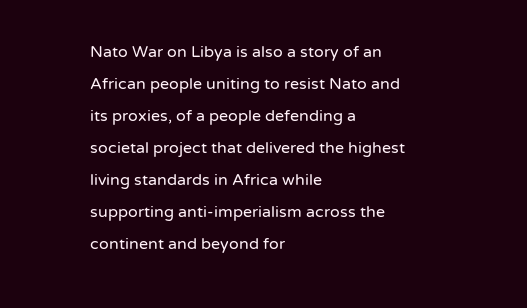Nato War on Libya is also a story of an African people uniting to resist Nato and its proxies, of a people defending a societal project that delivered the highest living standards in Africa while supporting anti-imperialism across the continent and beyond for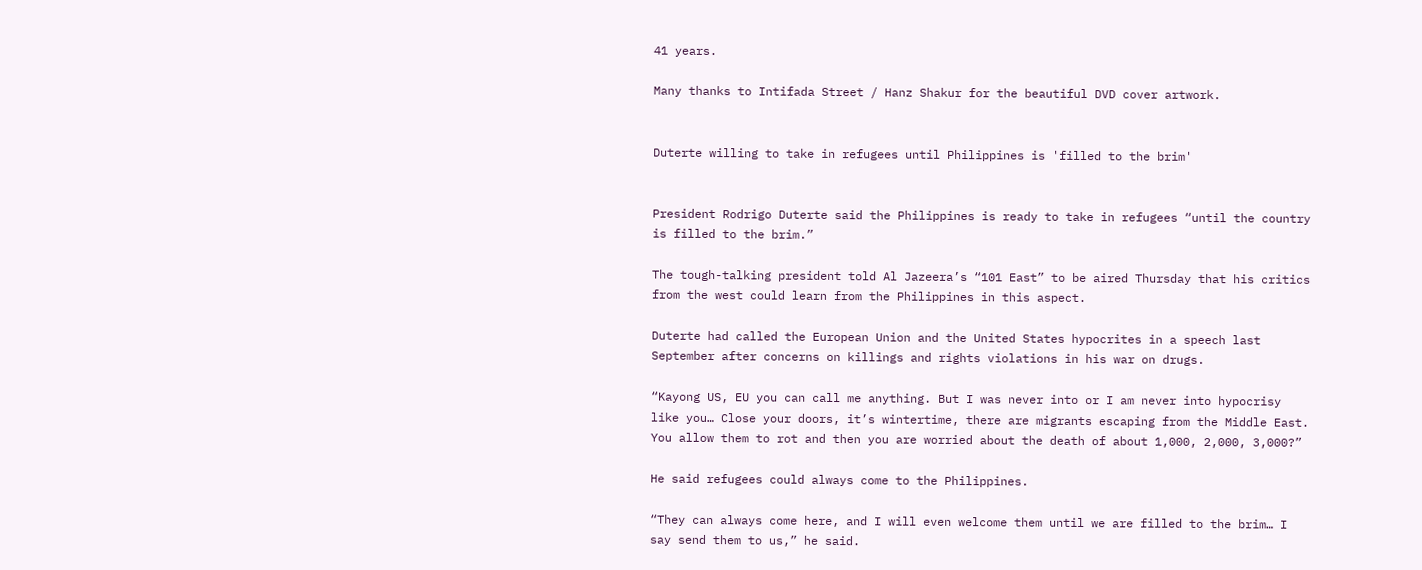41 years.

Many thanks to Intifada Street / Hanz Shakur for the beautiful DVD cover artwork.


Duterte willing to take in refugees until Philippines is 'filled to the brim'


President Rodrigo Duterte said the Philippines is ready to take in refugees “until the country is filled to the brim.”

The tough-talking president told Al Jazeera’s “101 East” to be aired Thursday that his critics from the west could learn from the Philippines in this aspect.

Duterte had called the European Union and the United States hypocrites in a speech last September after concerns on killings and rights violations in his war on drugs.

“Kayong US, EU you can call me anything. But I was never into or I am never into hypocrisy like you… Close your doors, it’s wintertime, there are migrants escaping from the Middle East. You allow them to rot and then you are worried about the death of about 1,000, 2,000, 3,000?”

He said refugees could always come to the Philippines.

“They can always come here, and I will even welcome them until we are filled to the brim… I say send them to us,” he said.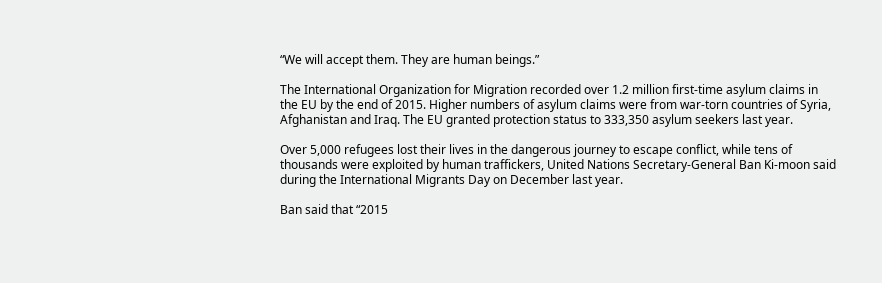“We will accept them. They are human beings.”

The International Organization for Migration recorded over 1.2 million first-time asylum claims in the EU by the end of 2015. Higher numbers of asylum claims were from war-torn countries of Syria, Afghanistan and Iraq. The EU granted protection status to 333,350 asylum seekers last year.

Over 5,000 refugees lost their lives in the dangerous journey to escape conflict, while tens of thousands were exploited by human traffickers, United Nations Secretary-General Ban Ki-moon said during the International Migrants Day on December last year.

Ban said that “2015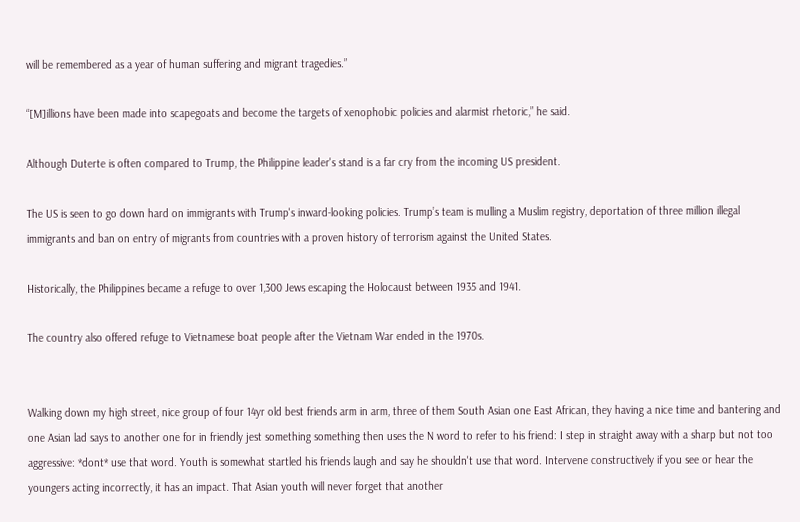will be remembered as a year of human suffering and migrant tragedies.”

“[M]illions have been made into scapegoats and become the targets of xenophobic policies and alarmist rhetoric,” he said.

Although Duterte is often compared to Trump, the Philippine leader's stand is a far cry from the incoming US president.

The US is seen to go down hard on immigrants with Trump's inward-looking policies. Trump’s team is mulling a Muslim registry, deportation of three million illegal immigrants and ban on entry of migrants from countries with a proven history of terrorism against the United States.

Historically, the Philippines became a refuge to over 1,300 Jews escaping the Holocaust between 1935 and 1941.

The country also offered refuge to Vietnamese boat people after the Vietnam War ended in the 1970s.


Walking down my high street, nice group of four 14yr old best friends arm in arm, three of them South Asian one East African, they having a nice time and bantering and one Asian lad says to another one for in friendly jest something something then uses the N word to refer to his friend: I step in straight away with a sharp but not too aggressive: *dont* use that word. Youth is somewhat startled his friends laugh and say he shouldn't use that word. Intervene constructively if you see or hear the youngers acting incorrectly, it has an impact. That Asian youth will never forget that another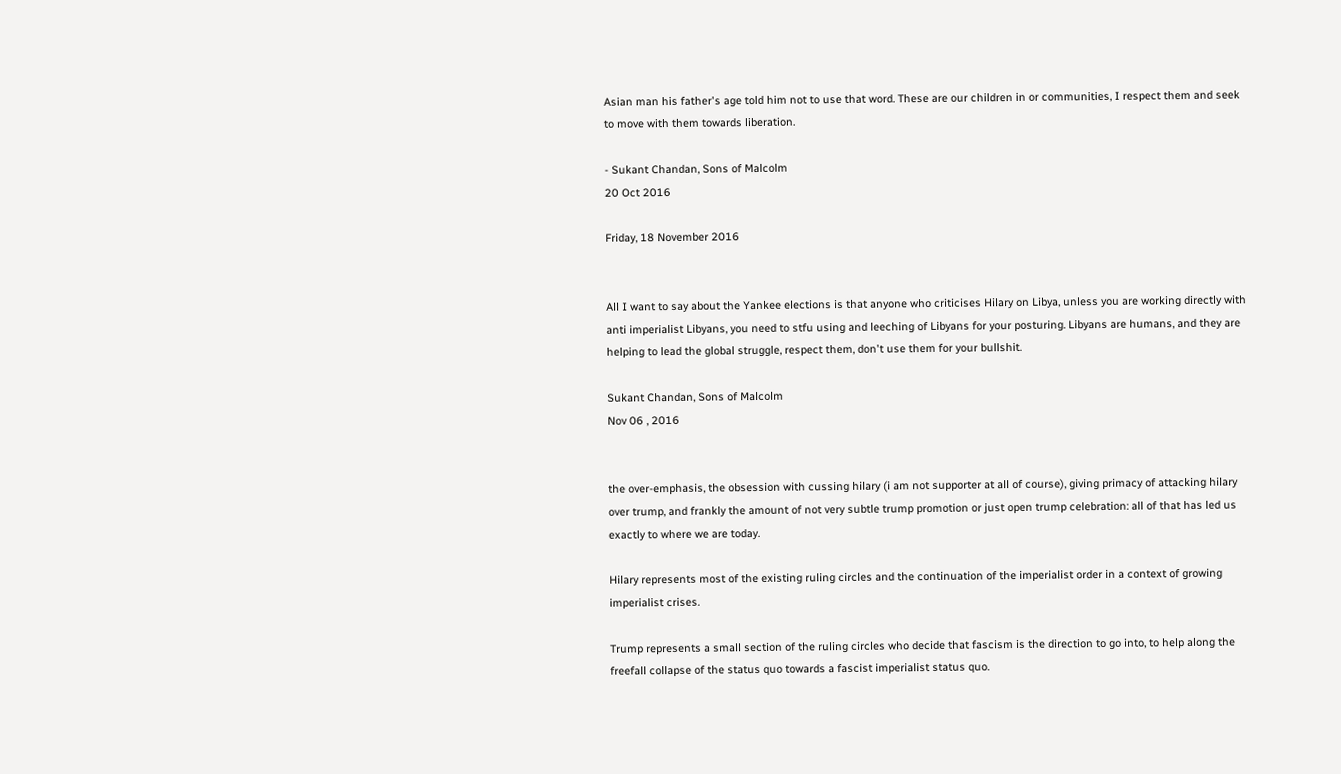Asian man his father's age told him not to use that word. These are our children in or communities, I respect them and seek to move with them towards liberation.

- Sukant Chandan, Sons of Malcolm
20 Oct 2016

Friday, 18 November 2016


All I want to say about the Yankee elections is that anyone who criticises Hilary on Libya, unless you are working directly with anti imperialist Libyans, you need to stfu using and leeching of Libyans for your posturing. Libyans are humans, and they are helping to lead the global struggle, respect them, don't use them for your bullshit.

Sukant Chandan, Sons of Malcolm
Nov 06 , 2016


the over-emphasis, the obsession with cussing hilary (i am not supporter at all of course), giving primacy of attacking hilary over trump, and frankly the amount of not very subtle trump promotion or just open trump celebration: all of that has led us exactly to where we are today.

Hilary represents most of the existing ruling circles and the continuation of the imperialist order in a context of growing imperialist crises.

Trump represents a small section of the ruling circles who decide that fascism is the direction to go into, to help along the freefall collapse of the status quo towards a fascist imperialist status quo.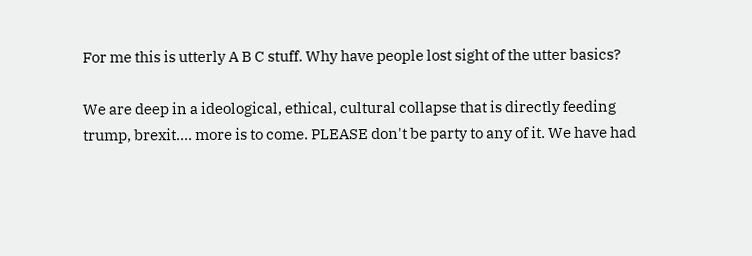For me this is utterly A B C stuff. Why have people lost sight of the utter basics?

We are deep in a ideological, ethical, cultural collapse that is directly feeding trump, brexit.... more is to come. PLEASE don't be party to any of it. We have had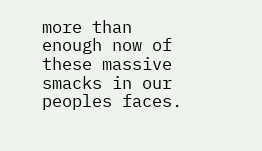more than enough now of these massive smacks in our peoples faces.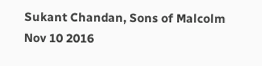Sukant Chandan, Sons of Malcolm
Nov 10 2016